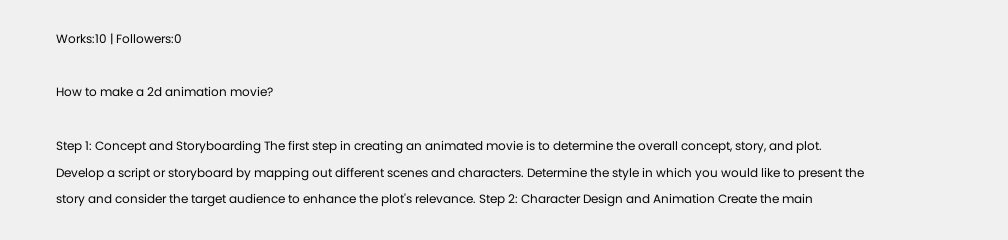Works:10 | Followers:0

How to make a 2d animation movie?

Step 1: Concept and Storyboarding The first step in creating an animated movie is to determine the overall concept, story, and plot. Develop a script or storyboard by mapping out different scenes and characters. Determine the style in which you would like to present the story and consider the target audience to enhance the plot's relevance. Step 2: Character Design and Animation Create the main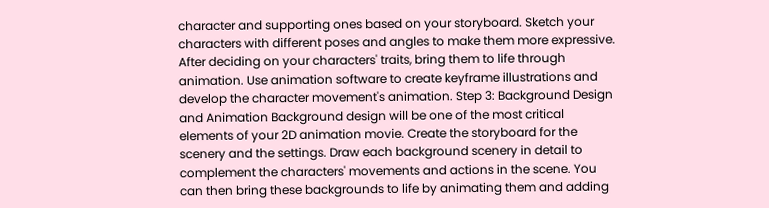character and supporting ones based on your storyboard. Sketch your characters with different poses and angles to make them more expressive. After deciding on your characters' traits, bring them to life through animation. Use animation software to create keyframe illustrations and develop the character movement's animation. Step 3: Background Design and Animation Background design will be one of the most critical elements of your 2D animation movie. Create the storyboard for the scenery and the settings. Draw each background scenery in detail to complement the characters' movements and actions in the scene. You can then bring these backgrounds to life by animating them and adding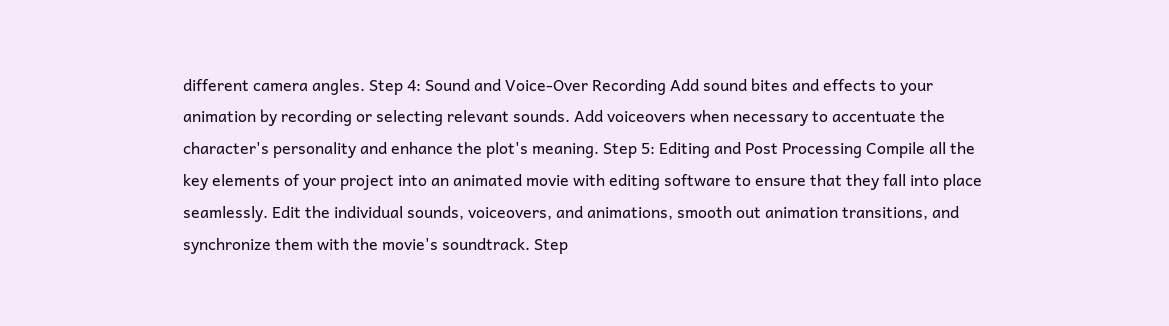different camera angles. Step 4: Sound and Voice-Over Recording Add sound bites and effects to your animation by recording or selecting relevant sounds. Add voiceovers when necessary to accentuate the character's personality and enhance the plot's meaning. Step 5: Editing and Post Processing Compile all the key elements of your project into an animated movie with editing software to ensure that they fall into place seamlessly. Edit the individual sounds, voiceovers, and animations, smooth out animation transitions, and synchronize them with the movie's soundtrack. Step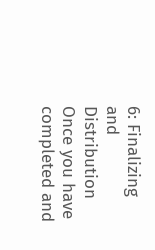6: Finalizing and Distribution Once you have completed and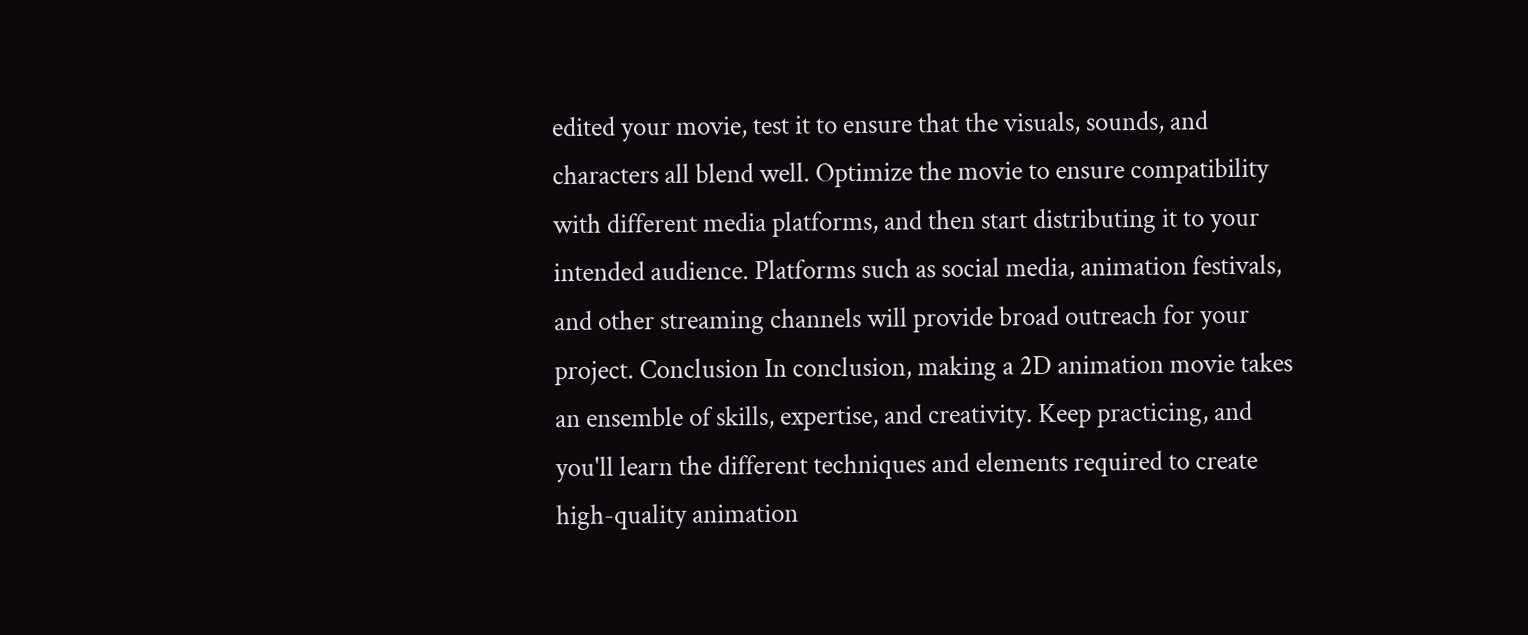edited your movie, test it to ensure that the visuals, sounds, and characters all blend well. Optimize the movie to ensure compatibility with different media platforms, and then start distributing it to your intended audience. Platforms such as social media, animation festivals, and other streaming channels will provide broad outreach for your project. Conclusion In conclusion, making a 2D animation movie takes an ensemble of skills, expertise, and creativity. Keep practicing, and you'll learn the different techniques and elements required to create high-quality animation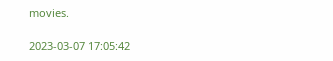movies.

2023-03-07 17:05:42